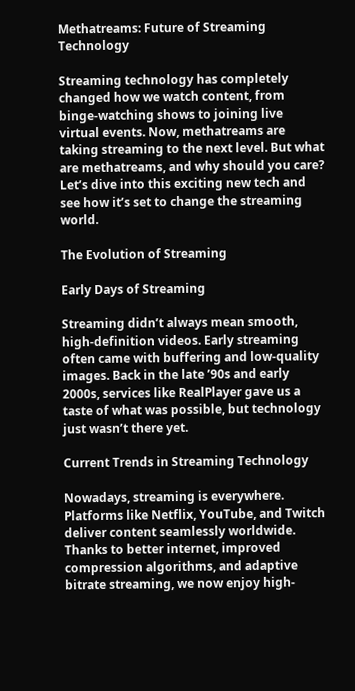Methatreams: Future of Streaming Technology

Streaming technology has completely changed how we watch content, from binge-watching shows to joining live virtual events. Now, methatreams are taking streaming to the next level. But what are methatreams, and why should you care? Let’s dive into this exciting new tech and see how it’s set to change the streaming world.

The Evolution of Streaming

Early Days of Streaming

Streaming didn’t always mean smooth, high-definition videos. Early streaming often came with buffering and low-quality images. Back in the late ’90s and early 2000s, services like RealPlayer gave us a taste of what was possible, but technology just wasn’t there yet.

Current Trends in Streaming Technology

Nowadays, streaming is everywhere. Platforms like Netflix, YouTube, and Twitch deliver content seamlessly worldwide. Thanks to better internet, improved compression algorithms, and adaptive bitrate streaming, we now enjoy high-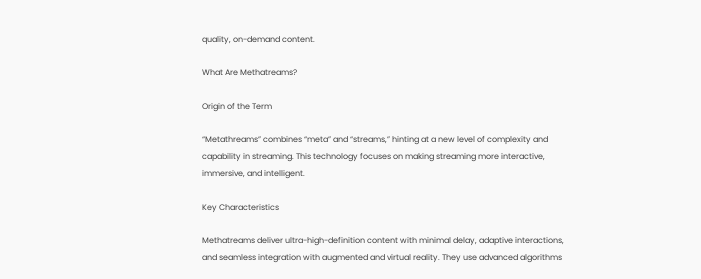quality, on-demand content.

What Are Methatreams?

Origin of the Term

“Metathreams” combines “meta” and “streams,” hinting at a new level of complexity and capability in streaming. This technology focuses on making streaming more interactive, immersive, and intelligent.

Key Characteristics

Methatreams deliver ultra-high-definition content with minimal delay, adaptive interactions, and seamless integration with augmented and virtual reality. They use advanced algorithms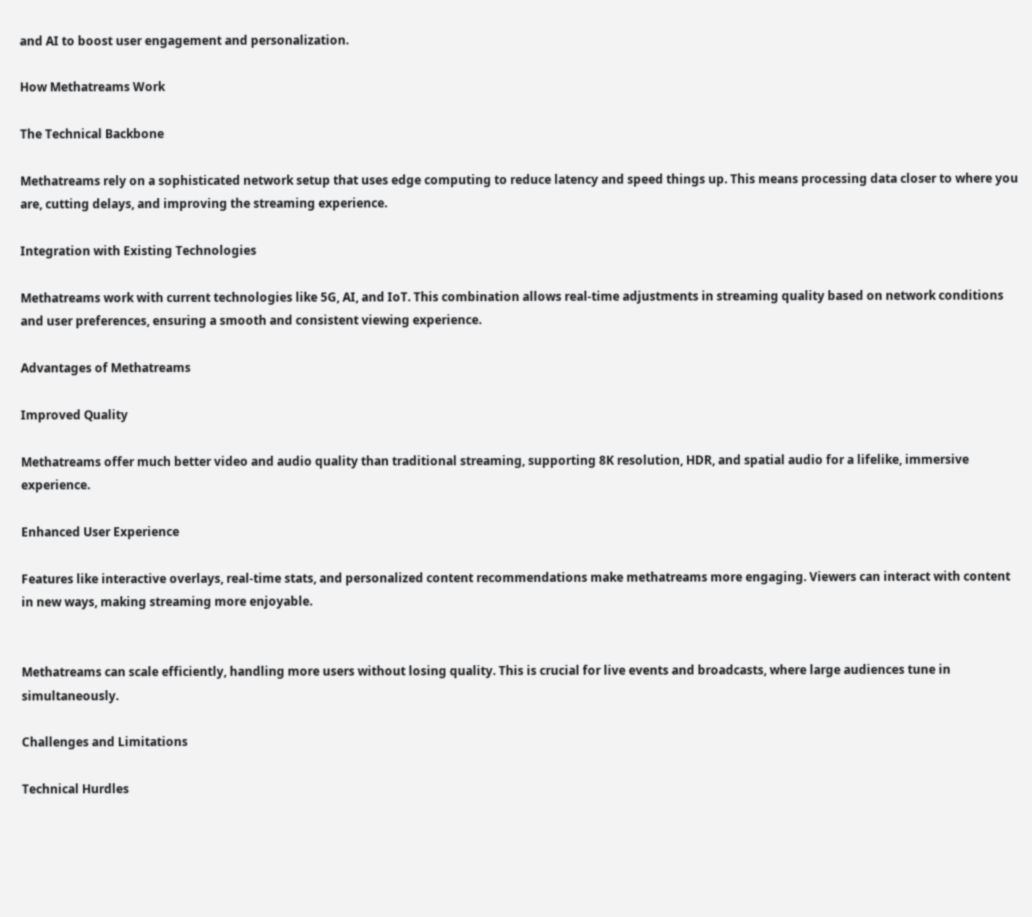and AI to boost user engagement and personalization.

How Methatreams Work

The Technical Backbone

Methatreams rely on a sophisticated network setup that uses edge computing to reduce latency and speed things up. This means processing data closer to where you are, cutting delays, and improving the streaming experience.

Integration with Existing Technologies

Methatreams work with current technologies like 5G, AI, and IoT. This combination allows real-time adjustments in streaming quality based on network conditions and user preferences, ensuring a smooth and consistent viewing experience.

Advantages of Methatreams

Improved Quality

Methatreams offer much better video and audio quality than traditional streaming, supporting 8K resolution, HDR, and spatial audio for a lifelike, immersive experience.

Enhanced User Experience

Features like interactive overlays, real-time stats, and personalized content recommendations make methatreams more engaging. Viewers can interact with content in new ways, making streaming more enjoyable.


Methatreams can scale efficiently, handling more users without losing quality. This is crucial for live events and broadcasts, where large audiences tune in simultaneously.

Challenges and Limitations

Technical Hurdles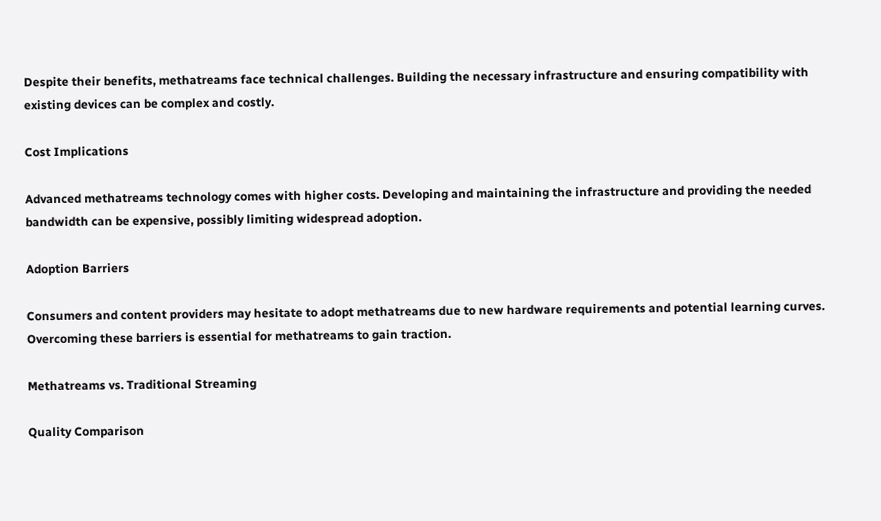Despite their benefits, methatreams face technical challenges. Building the necessary infrastructure and ensuring compatibility with existing devices can be complex and costly.

Cost Implications

Advanced methatreams technology comes with higher costs. Developing and maintaining the infrastructure and providing the needed bandwidth can be expensive, possibly limiting widespread adoption.

Adoption Barriers

Consumers and content providers may hesitate to adopt methatreams due to new hardware requirements and potential learning curves. Overcoming these barriers is essential for methatreams to gain traction.

Methatreams vs. Traditional Streaming

Quality Comparison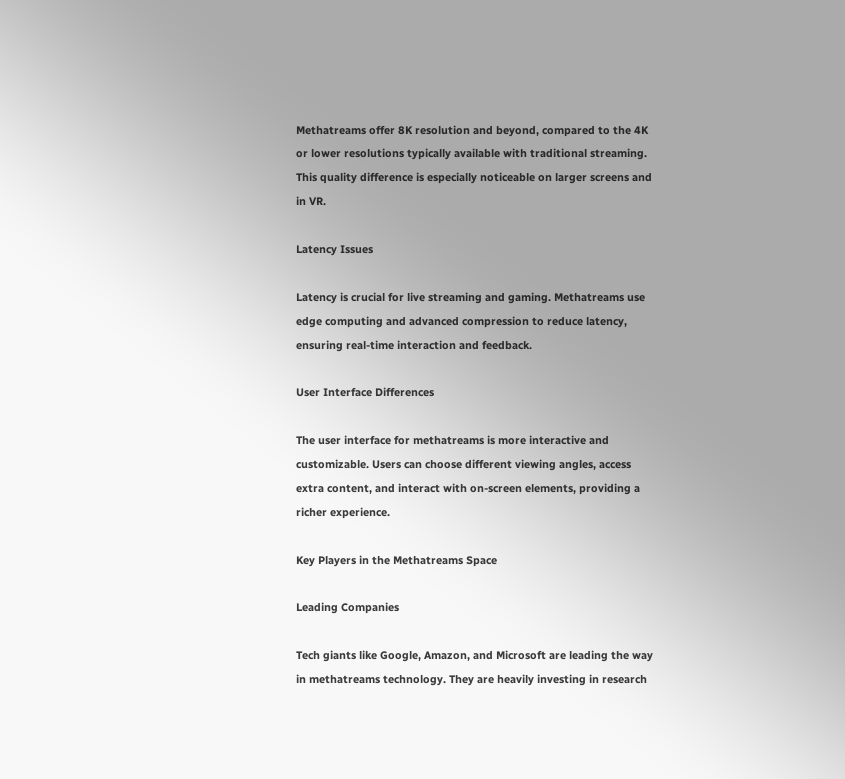Methatreams offer 8K resolution and beyond, compared to the 4K or lower resolutions typically available with traditional streaming. This quality difference is especially noticeable on larger screens and in VR.

Latency Issues

Latency is crucial for live streaming and gaming. Methatreams use edge computing and advanced compression to reduce latency, ensuring real-time interaction and feedback.

User Interface Differences

The user interface for methatreams is more interactive and customizable. Users can choose different viewing angles, access extra content, and interact with on-screen elements, providing a richer experience.

Key Players in the Methatreams Space

Leading Companies

Tech giants like Google, Amazon, and Microsoft are leading the way in methatreams technology. They are heavily investing in research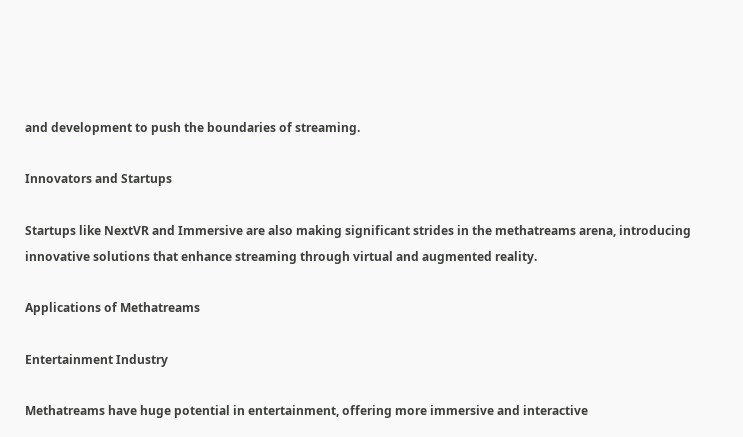and development to push the boundaries of streaming.

Innovators and Startups

Startups like NextVR and Immersive are also making significant strides in the methatreams arena, introducing innovative solutions that enhance streaming through virtual and augmented reality.

Applications of Methatreams

Entertainment Industry

Methatreams have huge potential in entertainment, offering more immersive and interactive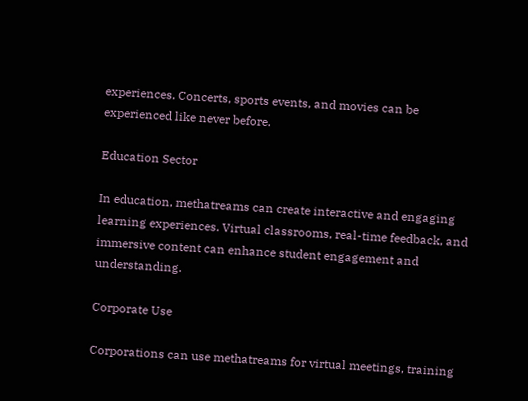experiences. Concerts, sports events, and movies can be experienced like never before.

Education Sector

In education, methatreams can create interactive and engaging learning experiences. Virtual classrooms, real-time feedback, and immersive content can enhance student engagement and understanding.

Corporate Use

Corporations can use methatreams for virtual meetings, training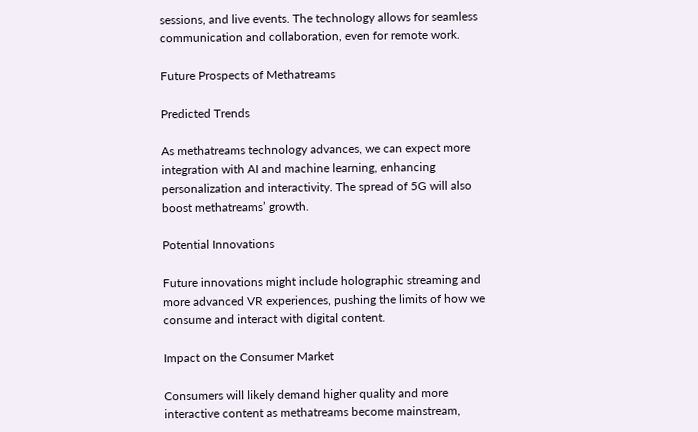sessions, and live events. The technology allows for seamless communication and collaboration, even for remote work.

Future Prospects of Methatreams

Predicted Trends

As methatreams technology advances, we can expect more integration with AI and machine learning, enhancing personalization and interactivity. The spread of 5G will also boost methatreams’ growth.

Potential Innovations

Future innovations might include holographic streaming and more advanced VR experiences, pushing the limits of how we consume and interact with digital content.

Impact on the Consumer Market

Consumers will likely demand higher quality and more interactive content as methatreams become mainstream,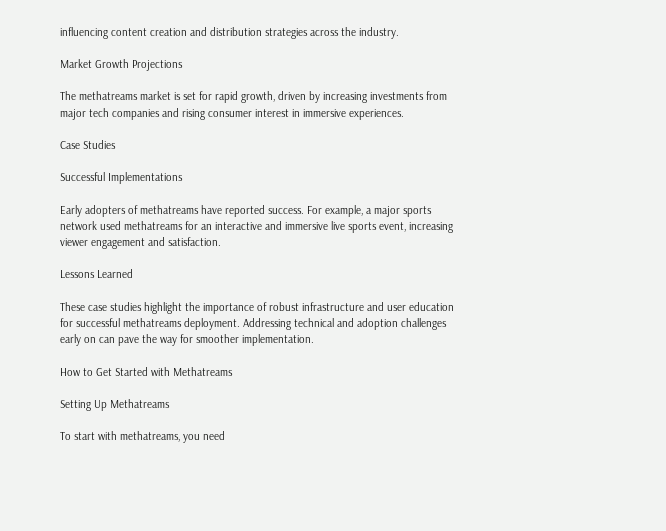influencing content creation and distribution strategies across the industry.

Market Growth Projections

The methatreams market is set for rapid growth, driven by increasing investments from major tech companies and rising consumer interest in immersive experiences.

Case Studies

Successful Implementations

Early adopters of methatreams have reported success. For example, a major sports network used methatreams for an interactive and immersive live sports event, increasing viewer engagement and satisfaction.

Lessons Learned

These case studies highlight the importance of robust infrastructure and user education for successful methatreams deployment. Addressing technical and adoption challenges early on can pave the way for smoother implementation.

How to Get Started with Methatreams

Setting Up Methatreams

To start with methatreams, you need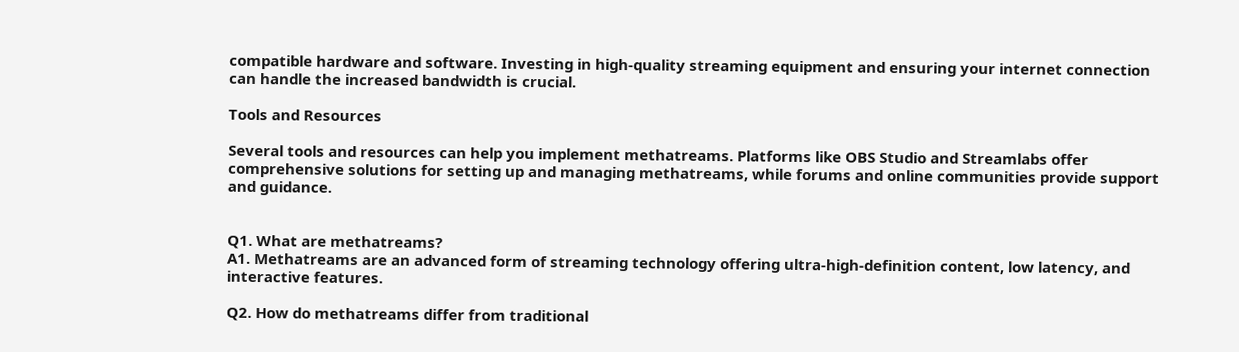compatible hardware and software. Investing in high-quality streaming equipment and ensuring your internet connection can handle the increased bandwidth is crucial.

Tools and Resources

Several tools and resources can help you implement methatreams. Platforms like OBS Studio and Streamlabs offer comprehensive solutions for setting up and managing methatreams, while forums and online communities provide support and guidance.


Q1. What are methatreams?
A1. Methatreams are an advanced form of streaming technology offering ultra-high-definition content, low latency, and interactive features.

Q2. How do methatreams differ from traditional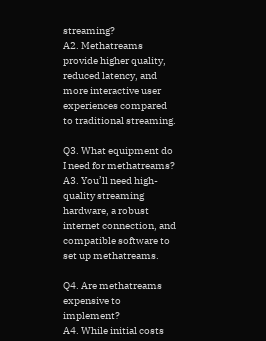streaming?
A2. Methatreams provide higher quality, reduced latency, and more interactive user experiences compared to traditional streaming.

Q3. What equipment do I need for methatreams?
A3. You’ll need high-quality streaming hardware, a robust internet connection, and compatible software to set up methatreams.

Q4. Are methatreams expensive to implement?
A4. While initial costs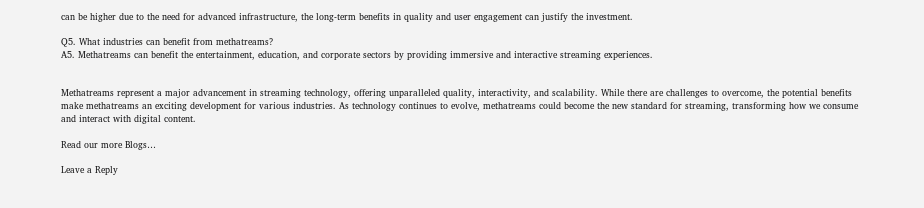can be higher due to the need for advanced infrastructure, the long-term benefits in quality and user engagement can justify the investment.

Q5. What industries can benefit from methatreams?
A5. Methatreams can benefit the entertainment, education, and corporate sectors by providing immersive and interactive streaming experiences.


Methatreams represent a major advancement in streaming technology, offering unparalleled quality, interactivity, and scalability. While there are challenges to overcome, the potential benefits make methatreams an exciting development for various industries. As technology continues to evolve, methatreams could become the new standard for streaming, transforming how we consume and interact with digital content.

Read our more Blogs…

Leave a Reply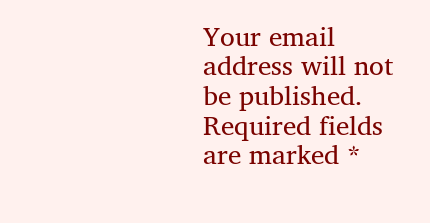Your email address will not be published. Required fields are marked *